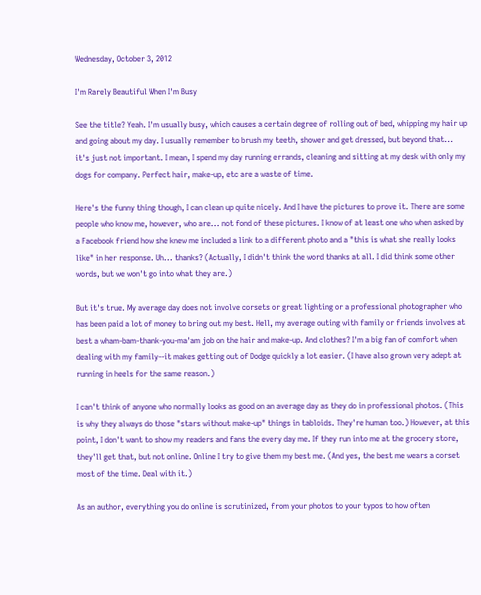Wednesday, October 3, 2012

I'm Rarely Beautiful When I'm Busy

See the title? Yeah. I'm usually busy, which causes a certain degree of rolling out of bed, whipping my hair up and going about my day. I usually remember to brush my teeth, shower and get dressed, but beyond that... it's just not important. I mean, I spend my day running errands, cleaning and sitting at my desk with only my dogs for company. Perfect hair, make-up, etc are a waste of time.

Here's the funny thing though, I can clean up quite nicely. And I have the pictures to prove it. There are some people who know me, however, who are... not fond of these pictures. I know of at least one who when asked by a Facebook friend how she knew me included a link to a different photo and a "this is what she really looks like" in her response. Uh... thanks? (Actually, I didn't think the word thanks at all. I did think some other words, but we won't go into what they are.)

But it's true. My average day does not involve corsets or great lighting or a professional photographer who has been paid a lot of money to bring out my best. Hell, my average outing with family or friends involves at best a wham-bam-thank-you-ma'am job on the hair and make-up. And clothes? I'm a big fan of comfort when dealing with my family--it makes getting out of Dodge quickly a lot easier. (I have also grown very adept at running in heels for the same reason.)

I can't think of anyone who normally looks as good on an average day as they do in professional photos. (This is why they always do those "stars without make-up" things in tabloids. They're human too.) However, at this point, I don't want to show my readers and fans the every day me. If they run into me at the grocery store, they'll get that, but not online. Online I try to give them my best me. (And yes, the best me wears a corset most of the time. Deal with it.)

As an author, everything you do online is scrutinized, from your photos to your typos to how often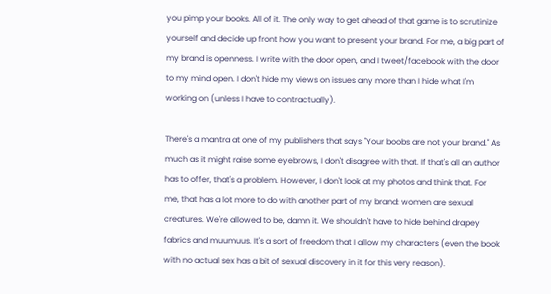you pimp your books. All of it. The only way to get ahead of that game is to scrutinize yourself and decide up front how you want to present your brand. For me, a big part of my brand is openness. I write with the door open, and I tweet/facebook with the door to my mind open. I don't hide my views on issues any more than I hide what I'm working on (unless I have to contractually).

There's a mantra at one of my publishers that says "Your boobs are not your brand." As much as it might raise some eyebrows, I don't disagree with that. If that's all an author has to offer, that's a problem. However, I don't look at my photos and think that. For me, that has a lot more to do with another part of my brand: women are sexual creatures. We're allowed to be, damn it. We shouldn't have to hide behind drapey fabrics and muumuus. It's a sort of freedom that I allow my characters (even the book with no actual sex has a bit of sexual discovery in it for this very reason).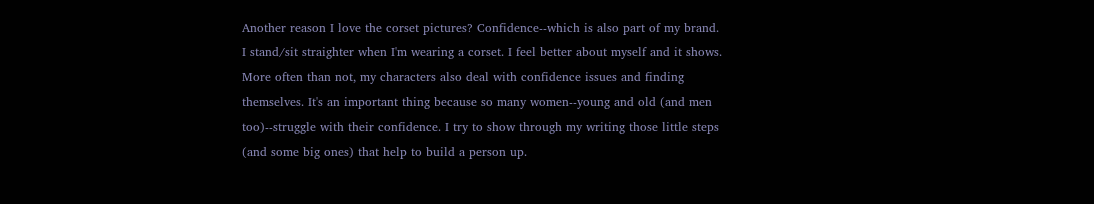Another reason I love the corset pictures? Confidence--which is also part of my brand. I stand/sit straighter when I'm wearing a corset. I feel better about myself and it shows. More often than not, my characters also deal with confidence issues and finding themselves. It's an important thing because so many women--young and old (and men too)--struggle with their confidence. I try to show through my writing those little steps (and some big ones) that help to build a person up.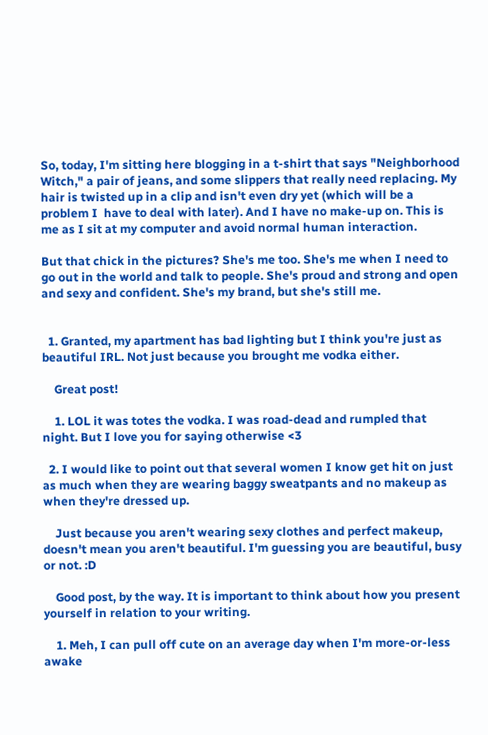So, today, I'm sitting here blogging in a t-shirt that says "Neighborhood Witch," a pair of jeans, and some slippers that really need replacing. My hair is twisted up in a clip and isn't even dry yet (which will be a problem I  have to deal with later). And I have no make-up on. This is me as I sit at my computer and avoid normal human interaction.

But that chick in the pictures? She's me too. She's me when I need to go out in the world and talk to people. She's proud and strong and open and sexy and confident. She's my brand, but she's still me.


  1. Granted, my apartment has bad lighting but I think you're just as beautiful IRL. Not just because you brought me vodka either.

    Great post!

    1. LOL it was totes the vodka. I was road-dead and rumpled that night. But I love you for saying otherwise <3

  2. I would like to point out that several women I know get hit on just as much when they are wearing baggy sweatpants and no makeup as when they're dressed up.

    Just because you aren't wearing sexy clothes and perfect makeup, doesn't mean you aren't beautiful. I'm guessing you are beautiful, busy or not. :D

    Good post, by the way. It is important to think about how you present yourself in relation to your writing.

    1. Meh, I can pull off cute on an average day when I'm more-or-less awake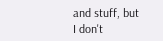and stuff, but I don't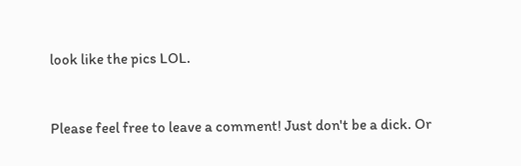look like the pics LOL.


Please feel free to leave a comment! Just don't be a dick. Or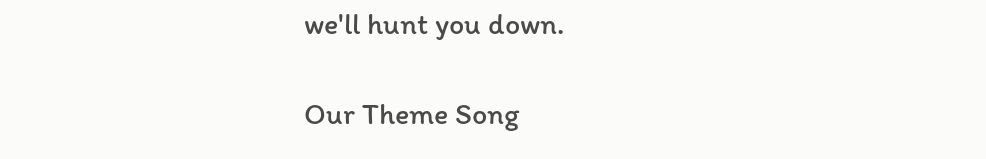we'll hunt you down.

Our Theme Song